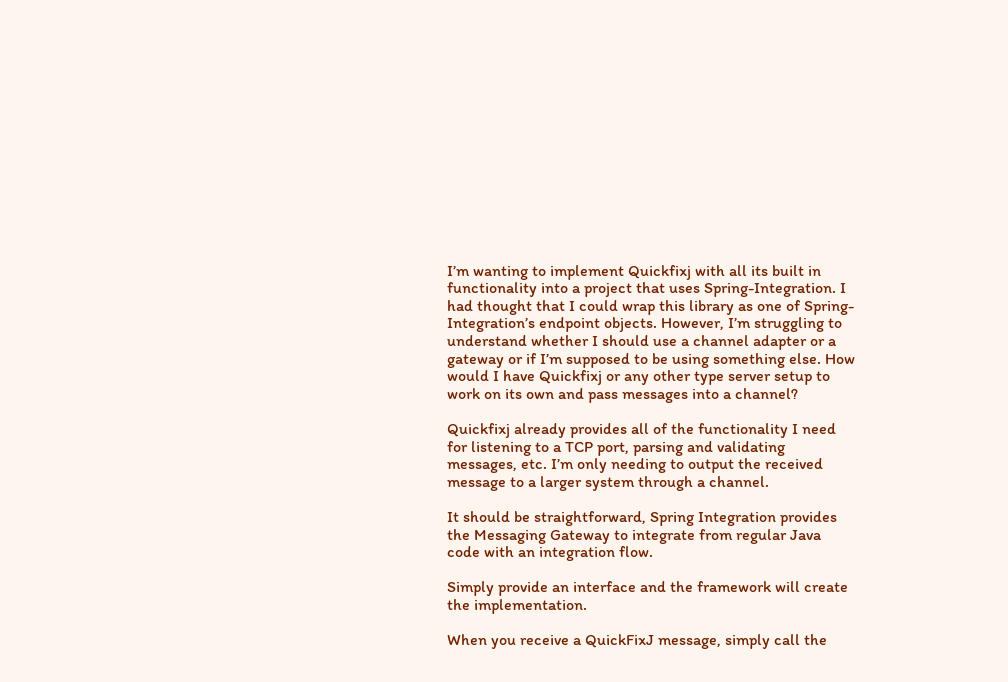I’m wanting to implement Quickfixj with all its built in functionality into a project that uses Spring-Integration. I had thought that I could wrap this library as one of Spring-Integration’s endpoint objects. However, I’m struggling to understand whether I should use a channel adapter or a gateway or if I’m supposed to be using something else. How would I have Quickfixj or any other type server setup to work on its own and pass messages into a channel?

Quickfixj already provides all of the functionality I need for listening to a TCP port, parsing and validating messages, etc. I’m only needing to output the received message to a larger system through a channel.

It should be straightforward, Spring Integration provides the Messaging Gateway to integrate from regular Java code with an integration flow.

Simply provide an interface and the framework will create the implementation.

When you receive a QuickFixJ message, simply call the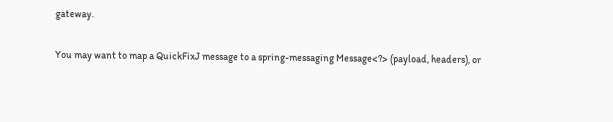gateway.

You may want to map a QuickFixJ message to a spring-messaging Message<?> (payload, headers), or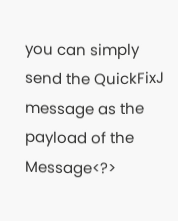you can simply send the QuickFixJ message as the payload of the Message<?>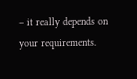– it really depends on your requirements.